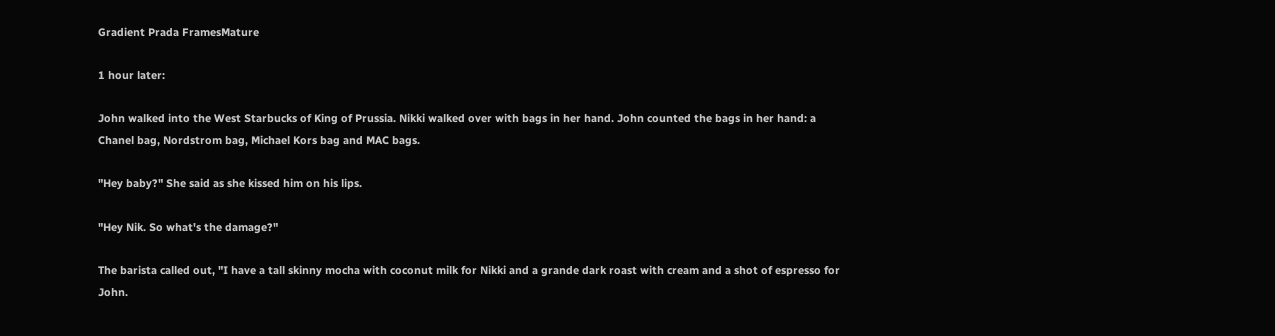Gradient Prada FramesMature

1 hour later:

John walked into the West Starbucks of King of Prussia. Nikki walked over with bags in her hand. John counted the bags in her hand: a Chanel bag, Nordstrom bag, Michael Kors bag and MAC bags.

"Hey baby?" She said as she kissed him on his lips.

"Hey Nik. So what's the damage?"

The barista called out, "I have a tall skinny mocha with coconut milk for Nikki and a grande dark roast with cream and a shot of espresso for John.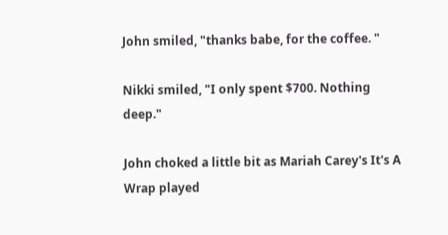John smiled, "thanks babe, for the coffee. "

Nikki smiled, "I only spent $700. Nothing deep."

John choked a little bit as Mariah Carey's It's A Wrap played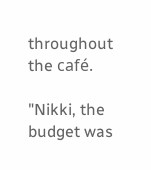throughout the café.

"Nikki, the budget was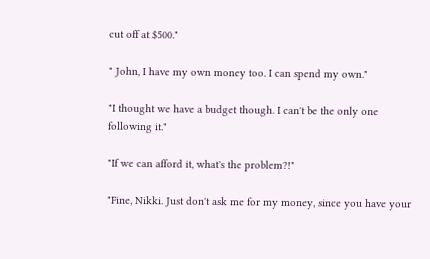cut off at $500."

" John, I have my own money too. I can spend my own."

"I thought we have a budget though. I can't be the only one following it."

"If we can afford it, what's the problem?!"

"Fine, Nikki. Just don't ask me for my money, since you have your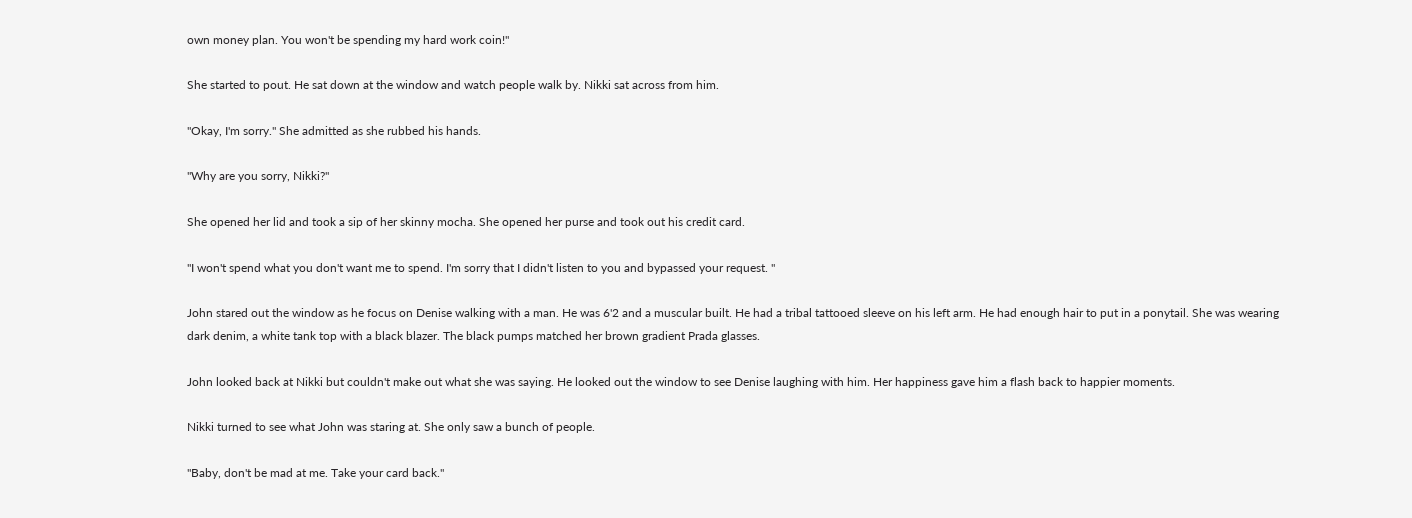own money plan. You won't be spending my hard work coin!"

She started to pout. He sat down at the window and watch people walk by. Nikki sat across from him.

"Okay, I'm sorry." She admitted as she rubbed his hands.

"Why are you sorry, Nikki?"

She opened her lid and took a sip of her skinny mocha. She opened her purse and took out his credit card.

"I won't spend what you don't want me to spend. I'm sorry that I didn't listen to you and bypassed your request. "

John stared out the window as he focus on Denise walking with a man. He was 6'2 and a muscular built. He had a tribal tattooed sleeve on his left arm. He had enough hair to put in a ponytail. She was wearing dark denim, a white tank top with a black blazer. The black pumps matched her brown gradient Prada glasses.

John looked back at Nikki but couldn't make out what she was saying. He looked out the window to see Denise laughing with him. Her happiness gave him a flash back to happier moments.

Nikki turned to see what John was staring at. She only saw a bunch of people.

"Baby, don't be mad at me. Take your card back."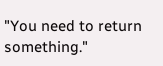"You need to return something."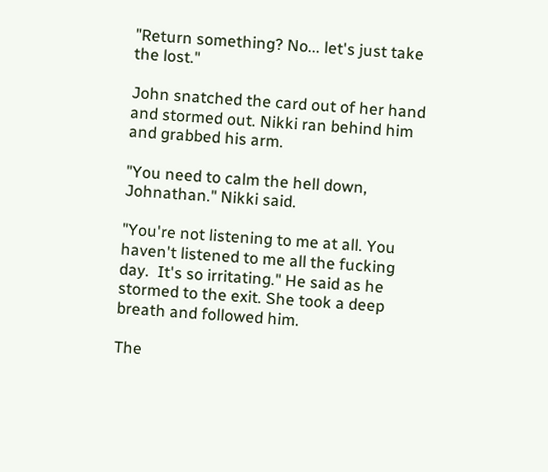"Return something? No... let's just take the lost."

John snatched the card out of her hand and stormed out. Nikki ran behind him and grabbed his arm.

"You need to calm the hell down, Johnathan." Nikki said.

"You're not listening to me at all. You haven't listened to me all the fucking day.  It's so irritating." He said as he stormed to the exit. She took a deep breath and followed him.

The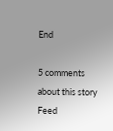End

5 comments about this story Feed